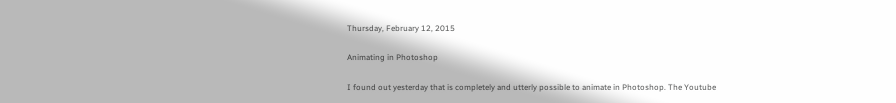Thursday, February 12, 2015

Animating in Photoshop

I found out yesterday that is completely and utterly possible to animate in Photoshop. The Youtube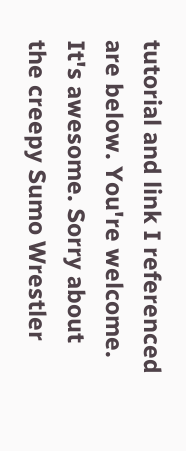tutorial and link I referenced are below. You're welcome. It's awesome. Sorry about the creepy Sumo Wrestler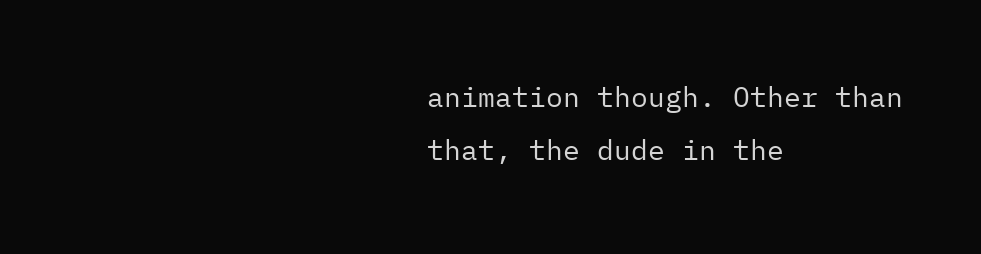animation though. Other than that, the dude in the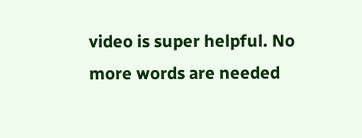video is super helpful. No more words are needed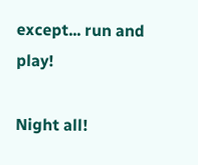except... run and play!

Night all!